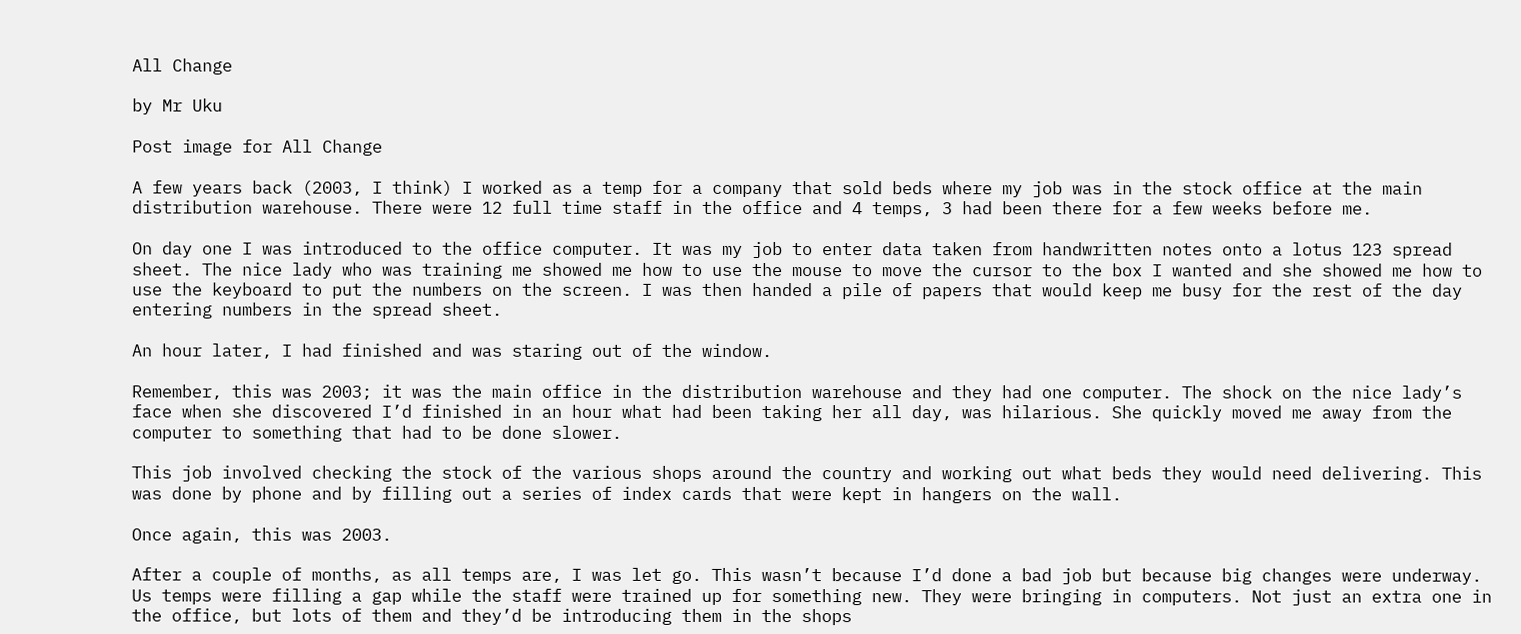All Change

by Mr Uku

Post image for All Change

A few years back (2003, I think) I worked as a temp for a company that sold beds where my job was in the stock office at the main distribution warehouse. There were 12 full time staff in the office and 4 temps, 3 had been there for a few weeks before me.

On day one I was introduced to the office computer. It was my job to enter data taken from handwritten notes onto a lotus 123 spread sheet. The nice lady who was training me showed me how to use the mouse to move the cursor to the box I wanted and she showed me how to use the keyboard to put the numbers on the screen. I was then handed a pile of papers that would keep me busy for the rest of the day entering numbers in the spread sheet.

An hour later, I had finished and was staring out of the window.

Remember, this was 2003; it was the main office in the distribution warehouse and they had one computer. The shock on the nice lady’s face when she discovered I’d finished in an hour what had been taking her all day, was hilarious. She quickly moved me away from the computer to something that had to be done slower.

This job involved checking the stock of the various shops around the country and working out what beds they would need delivering. This was done by phone and by filling out a series of index cards that were kept in hangers on the wall.

Once again, this was 2003.

After a couple of months, as all temps are, I was let go. This wasn’t because I’d done a bad job but because big changes were underway. Us temps were filling a gap while the staff were trained up for something new. They were bringing in computers. Not just an extra one in the office, but lots of them and they’d be introducing them in the shops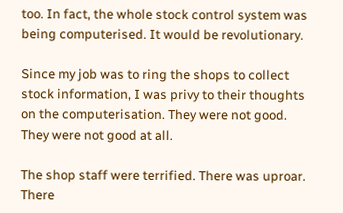too. In fact, the whole stock control system was being computerised. It would be revolutionary.

Since my job was to ring the shops to collect stock information, I was privy to their thoughts on the computerisation. They were not good. They were not good at all.

The shop staff were terrified. There was uproar. There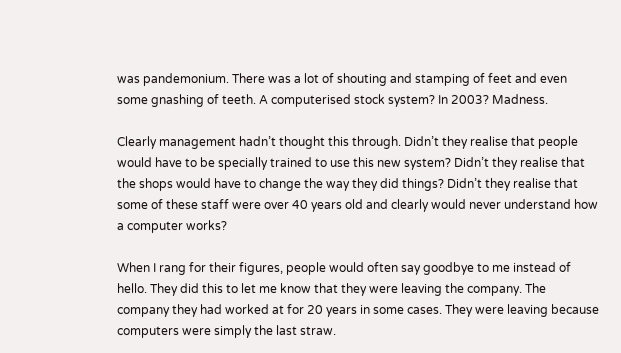was pandemonium. There was a lot of shouting and stamping of feet and even some gnashing of teeth. A computerised stock system? In 2003? Madness.

Clearly management hadn’t thought this through. Didn’t they realise that people would have to be specially trained to use this new system? Didn’t they realise that the shops would have to change the way they did things? Didn’t they realise that some of these staff were over 40 years old and clearly would never understand how a computer works?

When I rang for their figures, people would often say goodbye to me instead of hello. They did this to let me know that they were leaving the company. The company they had worked at for 20 years in some cases. They were leaving because computers were simply the last straw.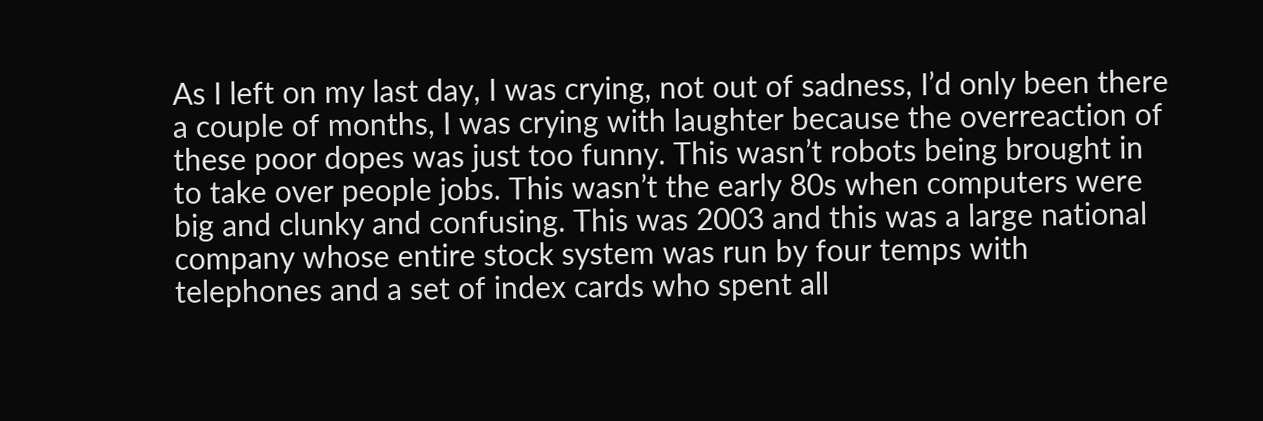As I left on my last day, I was crying, not out of sadness, I’d only been there a couple of months, I was crying with laughter because the overreaction of these poor dopes was just too funny. This wasn’t robots being brought in to take over people jobs. This wasn’t the early 80s when computers were big and clunky and confusing. This was 2003 and this was a large national company whose entire stock system was run by four temps with telephones and a set of index cards who spent all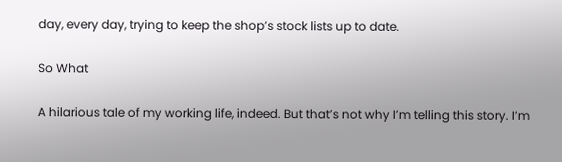day, every day, trying to keep the shop’s stock lists up to date.

So What

A hilarious tale of my working life, indeed. But that’s not why I’m telling this story. I’m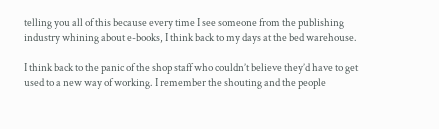telling you all of this because every time I see someone from the publishing industry whining about e-books, I think back to my days at the bed warehouse.

I think back to the panic of the shop staff who couldn’t believe they’d have to get used to a new way of working. I remember the shouting and the people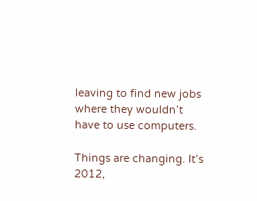leaving to find new jobs where they wouldn’t have to use computers.

Things are changing. It’s 2012,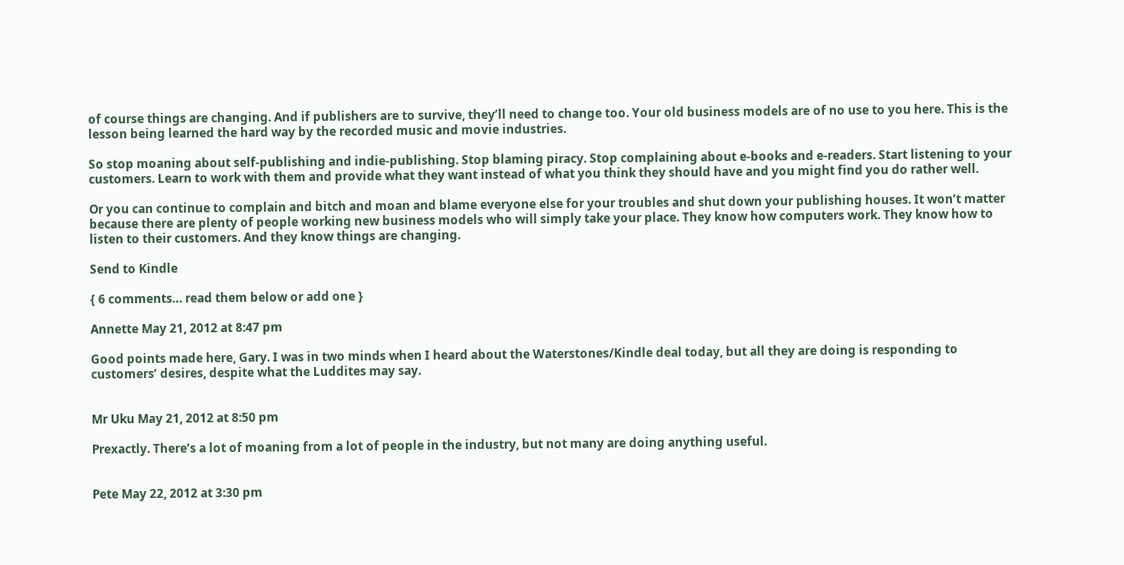of course things are changing. And if publishers are to survive, they’ll need to change too. Your old business models are of no use to you here. This is the lesson being learned the hard way by the recorded music and movie industries.

So stop moaning about self-publishing and indie-publishing. Stop blaming piracy. Stop complaining about e-books and e-readers. Start listening to your customers. Learn to work with them and provide what they want instead of what you think they should have and you might find you do rather well.

Or you can continue to complain and bitch and moan and blame everyone else for your troubles and shut down your publishing houses. It won’t matter because there are plenty of people working new business models who will simply take your place. They know how computers work. They know how to listen to their customers. And they know things are changing.

Send to Kindle

{ 6 comments… read them below or add one }

Annette May 21, 2012 at 8:47 pm

Good points made here, Gary. I was in two minds when I heard about the Waterstones/Kindle deal today, but all they are doing is responding to customers’ desires, despite what the Luddites may say.


Mr Uku May 21, 2012 at 8:50 pm

Prexactly. There’s a lot of moaning from a lot of people in the industry, but not many are doing anything useful.


Pete May 22, 2012 at 3:30 pm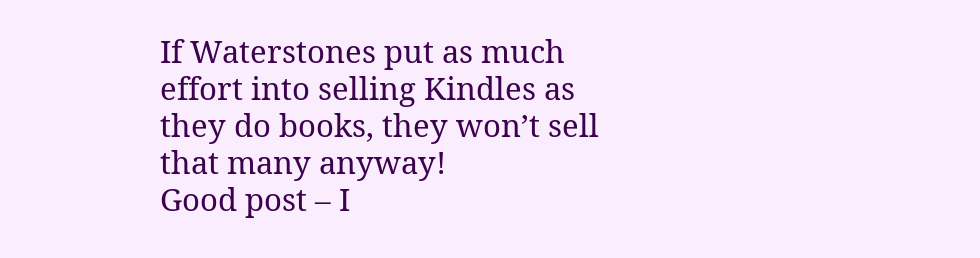If Waterstones put as much effort into selling Kindles as they do books, they won’t sell that many anyway!
Good post – I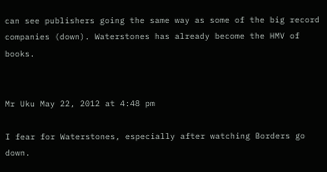can see publishers going the same way as some of the big record companies (down). Waterstones has already become the HMV of books.


Mr Uku May 22, 2012 at 4:48 pm

I fear for Waterstones, especially after watching Borders go down.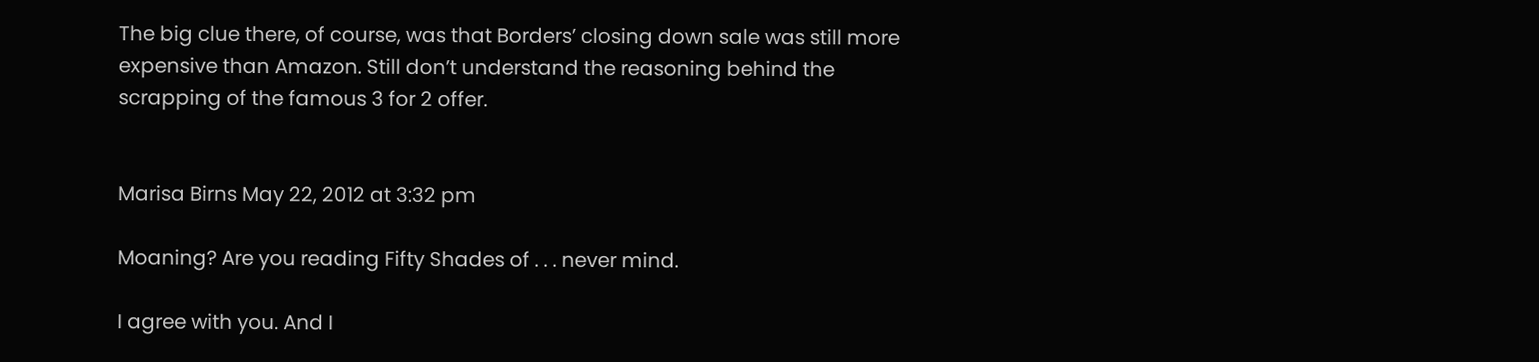The big clue there, of course, was that Borders’ closing down sale was still more expensive than Amazon. Still don’t understand the reasoning behind the scrapping of the famous 3 for 2 offer.


Marisa Birns May 22, 2012 at 3:32 pm

Moaning? Are you reading Fifty Shades of . . . never mind.

I agree with you. And I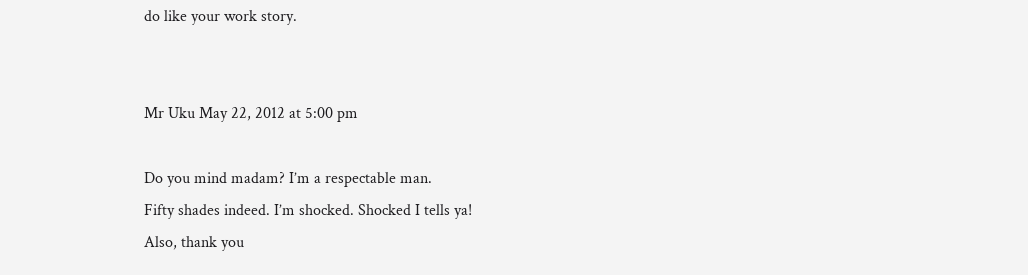do like your work story.


Mr Uku May 22, 2012 at 5:00 pm

Do you mind madam? I’m a respectable man.
Fifty shades indeed. I’m shocked. Shocked I tells ya!
Also, thank you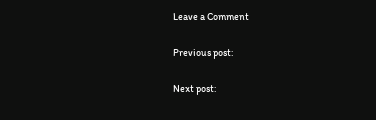Leave a Comment

Previous post:

Next post: